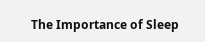The Importance of Sleep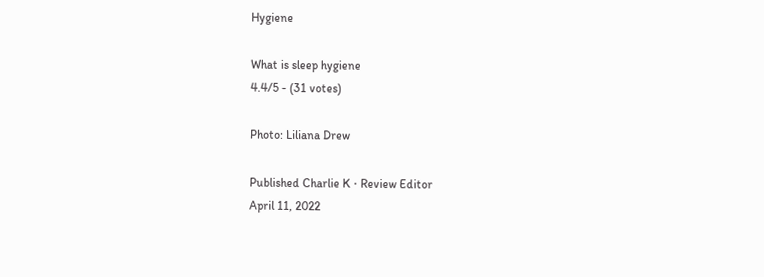Hygiene

What is sleep hygiene
4.4/5 - (31 votes)

Photo: Liliana Drew

Published Charlie K ⋅ Review Editor
April 11, 2022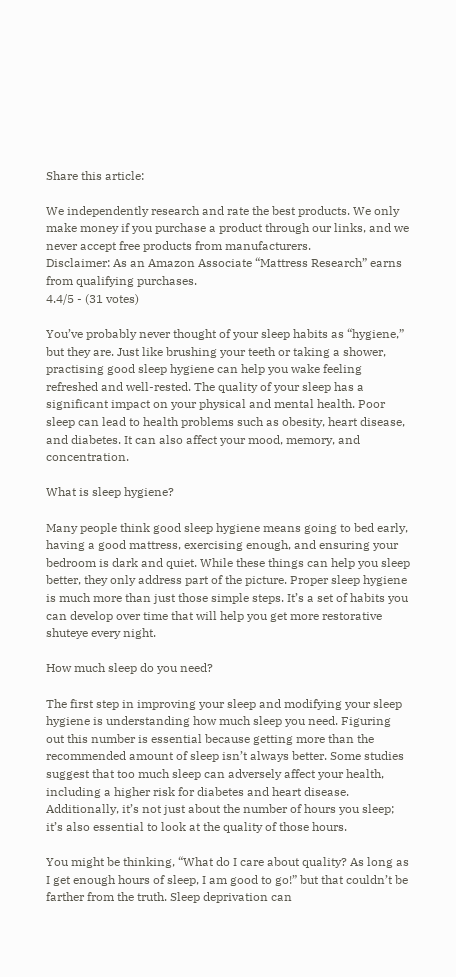Share this article:

We independently research and rate the best products. We only make money if you purchase a product through our links, and we never accept free products from manufacturers.
Disclaimer: As an Amazon Associate “Mattress Research” earns from qualifying purchases.
4.4/5 - (31 votes)

You’ve probably never thought of your sleep habits as “hygiene,” but they are. Just like brushing your teeth or taking a shower, practising good sleep hygiene can help you wake feeling refreshed and well-rested. The quality of your sleep has a significant impact on your physical and mental health. Poor sleep can lead to health problems such as obesity, heart disease, and diabetes. It can also affect your mood, memory, and concentration.

What is sleep hygiene?

Many people think good sleep hygiene means going to bed early, having a good mattress, exercising enough, and ensuring your bedroom is dark and quiet. While these things can help you sleep better, they only address part of the picture. Proper sleep hygiene is much more than just those simple steps. It’s a set of habits you can develop over time that will help you get more restorative shuteye every night.

How much sleep do you need?

The first step in improving your sleep and modifying your sleep hygiene is understanding how much sleep you need. Figuring out this number is essential because getting more than the recommended amount of sleep isn’t always better. Some studies suggest that too much sleep can adversely affect your health, including a higher risk for diabetes and heart disease. Additionally, it’s not just about the number of hours you sleep; it’s also essential to look at the quality of those hours.

You might be thinking, “What do I care about quality? As long as I get enough hours of sleep, I am good to go!” but that couldn’t be farther from the truth. Sleep deprivation can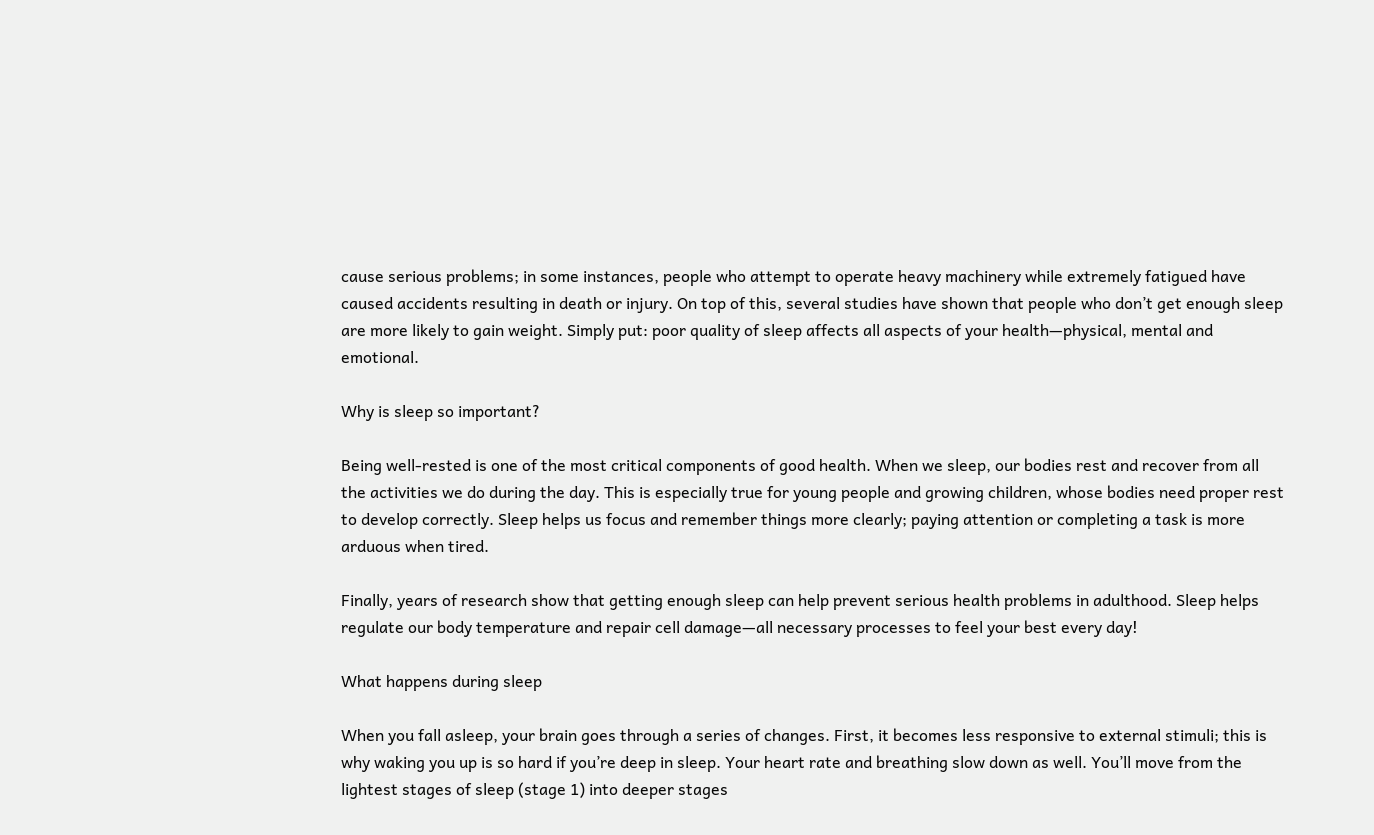cause serious problems; in some instances, people who attempt to operate heavy machinery while extremely fatigued have caused accidents resulting in death or injury. On top of this, several studies have shown that people who don’t get enough sleep are more likely to gain weight. Simply put: poor quality of sleep affects all aspects of your health—physical, mental and emotional.

Why is sleep so important?

Being well-rested is one of the most critical components of good health. When we sleep, our bodies rest and recover from all the activities we do during the day. This is especially true for young people and growing children, whose bodies need proper rest to develop correctly. Sleep helps us focus and remember things more clearly; paying attention or completing a task is more arduous when tired.

Finally, years of research show that getting enough sleep can help prevent serious health problems in adulthood. Sleep helps regulate our body temperature and repair cell damage—all necessary processes to feel your best every day!

What happens during sleep

When you fall asleep, your brain goes through a series of changes. First, it becomes less responsive to external stimuli; this is why waking you up is so hard if you’re deep in sleep. Your heart rate and breathing slow down as well. You’ll move from the lightest stages of sleep (stage 1) into deeper stages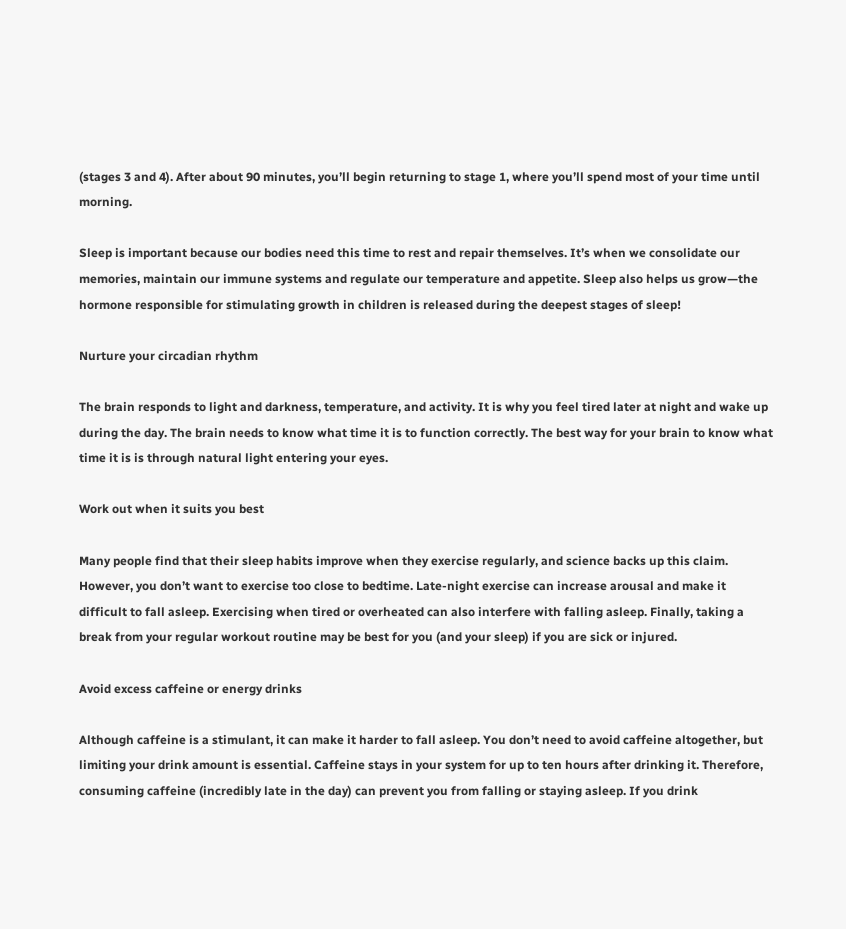(stages 3 and 4). After about 90 minutes, you’ll begin returning to stage 1, where you’ll spend most of your time until morning.

Sleep is important because our bodies need this time to rest and repair themselves. It’s when we consolidate our memories, maintain our immune systems and regulate our temperature and appetite. Sleep also helps us grow—the hormone responsible for stimulating growth in children is released during the deepest stages of sleep!

Nurture your circadian rhythm

The brain responds to light and darkness, temperature, and activity. It is why you feel tired later at night and wake up during the day. The brain needs to know what time it is to function correctly. The best way for your brain to know what time it is is through natural light entering your eyes.

Work out when it suits you best

Many people find that their sleep habits improve when they exercise regularly, and science backs up this claim. However, you don’t want to exercise too close to bedtime. Late-night exercise can increase arousal and make it difficult to fall asleep. Exercising when tired or overheated can also interfere with falling asleep. Finally, taking a break from your regular workout routine may be best for you (and your sleep) if you are sick or injured.

Avoid excess caffeine or energy drinks

Although caffeine is a stimulant, it can make it harder to fall asleep. You don’t need to avoid caffeine altogether, but limiting your drink amount is essential. Caffeine stays in your system for up to ten hours after drinking it. Therefore, consuming caffeine (incredibly late in the day) can prevent you from falling or staying asleep. If you drink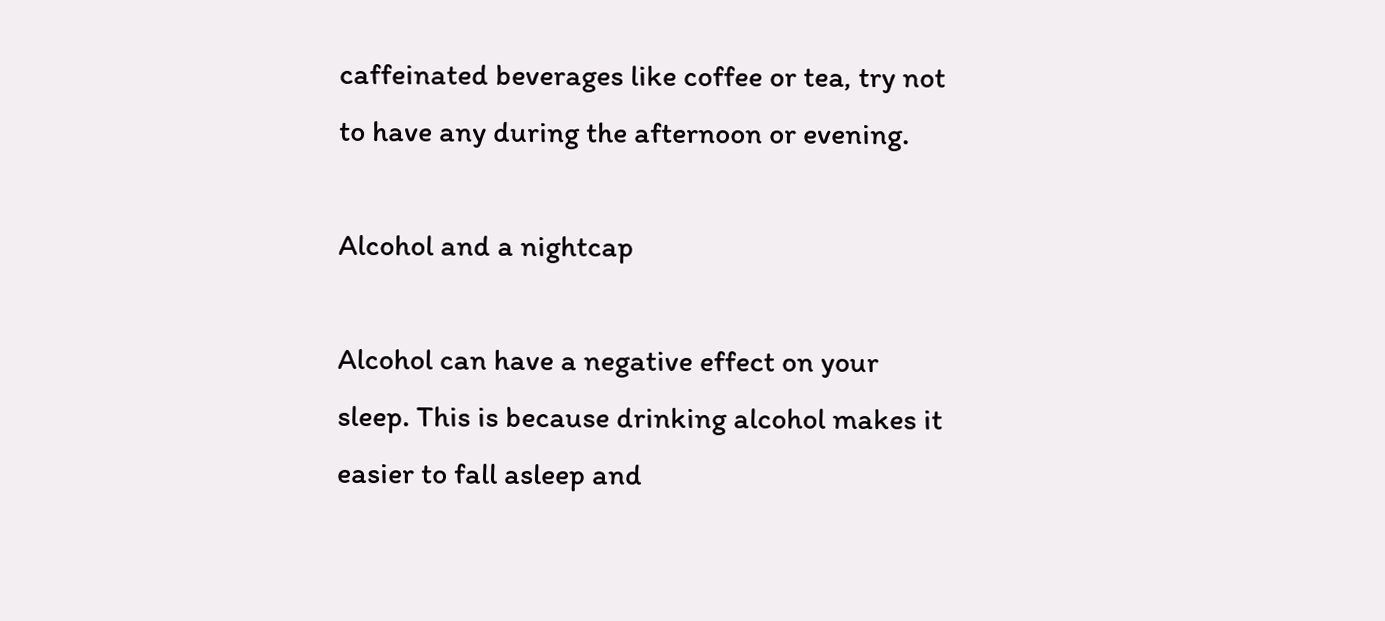caffeinated beverages like coffee or tea, try not to have any during the afternoon or evening.

Alcohol and a nightcap

Alcohol can have a negative effect on your sleep. This is because drinking alcohol makes it easier to fall asleep and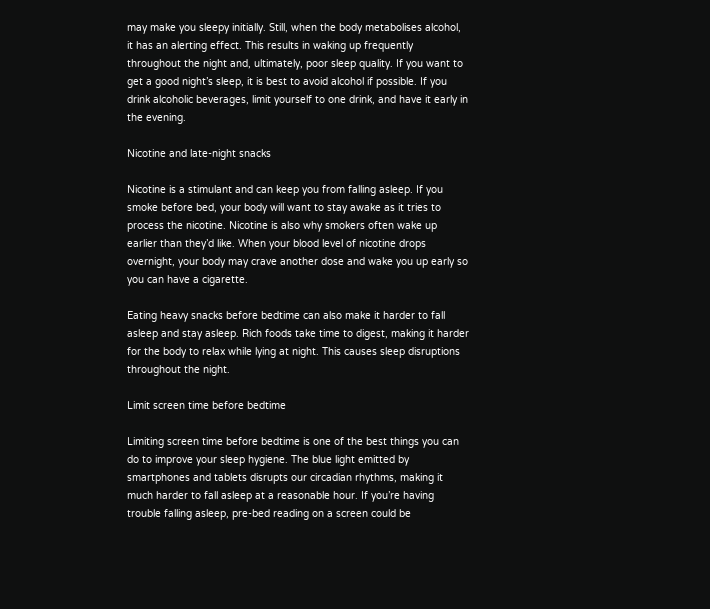may make you sleepy initially. Still, when the body metabolises alcohol, it has an alerting effect. This results in waking up frequently throughout the night and, ultimately, poor sleep quality. If you want to get a good night’s sleep, it is best to avoid alcohol if possible. If you drink alcoholic beverages, limit yourself to one drink, and have it early in the evening.

Nicotine and late-night snacks

Nicotine is a stimulant and can keep you from falling asleep. If you smoke before bed, your body will want to stay awake as it tries to process the nicotine. Nicotine is also why smokers often wake up earlier than they’d like. When your blood level of nicotine drops overnight, your body may crave another dose and wake you up early so you can have a cigarette.

Eating heavy snacks before bedtime can also make it harder to fall asleep and stay asleep. Rich foods take time to digest, making it harder for the body to relax while lying at night. This causes sleep disruptions throughout the night.

Limit screen time before bedtime

Limiting screen time before bedtime is one of the best things you can do to improve your sleep hygiene. The blue light emitted by smartphones and tablets disrupts our circadian rhythms, making it much harder to fall asleep at a reasonable hour. If you’re having trouble falling asleep, pre-bed reading on a screen could be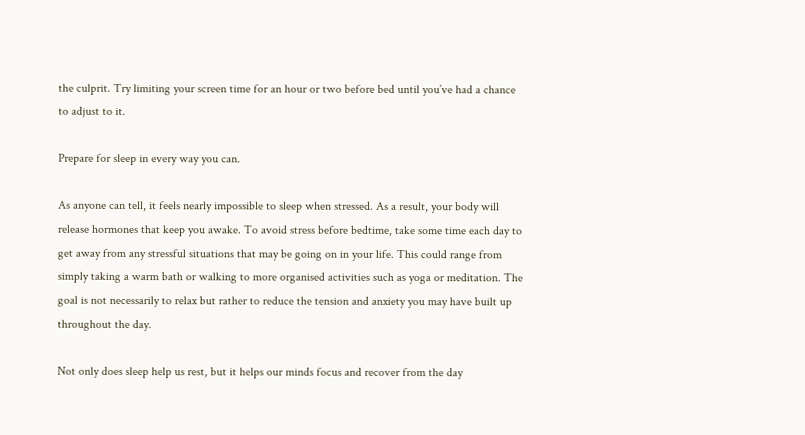the culprit. Try limiting your screen time for an hour or two before bed until you’ve had a chance to adjust to it.

Prepare for sleep in every way you can.

As anyone can tell, it feels nearly impossible to sleep when stressed. As a result, your body will release hormones that keep you awake. To avoid stress before bedtime, take some time each day to get away from any stressful situations that may be going on in your life. This could range from simply taking a warm bath or walking to more organised activities such as yoga or meditation. The goal is not necessarily to relax but rather to reduce the tension and anxiety you may have built up throughout the day.

Not only does sleep help us rest, but it helps our minds focus and recover from the day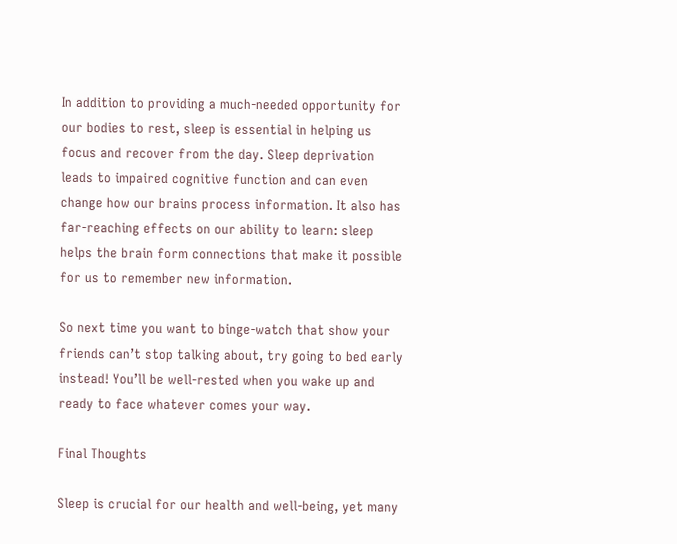In addition to providing a much-needed opportunity for our bodies to rest, sleep is essential in helping us focus and recover from the day. Sleep deprivation leads to impaired cognitive function and can even change how our brains process information. It also has far-reaching effects on our ability to learn: sleep helps the brain form connections that make it possible for us to remember new information.

So next time you want to binge-watch that show your friends can’t stop talking about, try going to bed early instead! You’ll be well-rested when you wake up and ready to face whatever comes your way.

Final Thoughts

Sleep is crucial for our health and well-being, yet many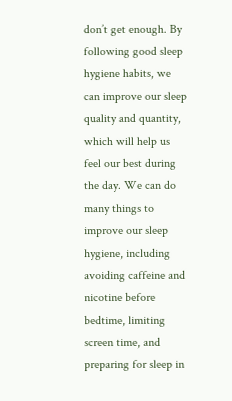don’t get enough. By following good sleep hygiene habits, we can improve our sleep quality and quantity, which will help us feel our best during the day. We can do many things to improve our sleep hygiene, including avoiding caffeine and nicotine before bedtime, limiting screen time, and preparing for sleep in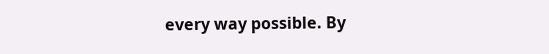every way possible. By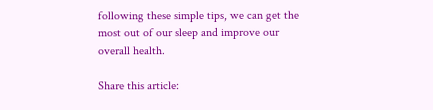following these simple tips, we can get the most out of our sleep and improve our overall health.

Share this article: